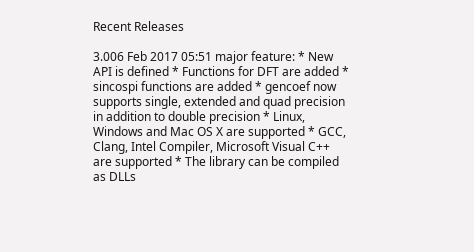Recent Releases

3.006 Feb 2017 05:51 major feature: * New API is defined * Functions for DFT are added * sincospi functions are added * gencoef now supports single, extended and quad precision in addition to double precision * Linux, Windows and Mac OS X are supported * GCC, Clang, Intel Compiler, Microsoft Visual C++ are supported * The library can be compiled as DLLs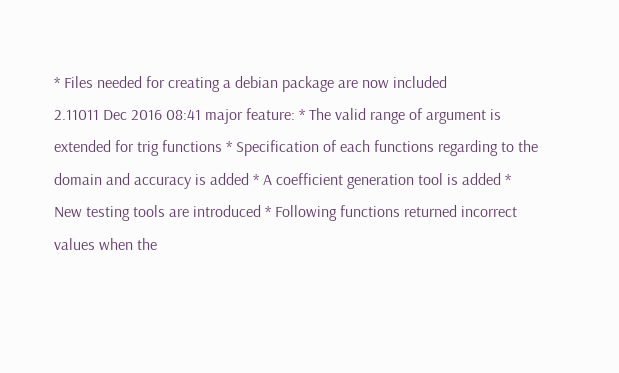* Files needed for creating a debian package are now included
2.11011 Dec 2016 08:41 major feature: * The valid range of argument is extended for trig functions * Specification of each functions regarding to the domain and accuracy is added * A coefficient generation tool is added * New testing tools are introduced * Following functions returned incorrect values when the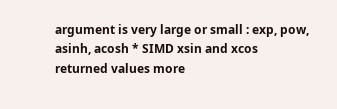argument is very large or small : exp, pow, asinh, acosh * SIMD xsin and xcos returned values more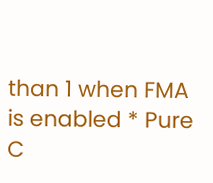than 1 when FMA is enabled * Pure C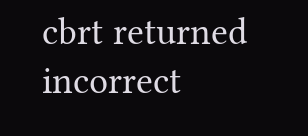cbrt returned incorrect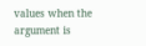values when the argument is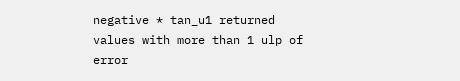negative * tan_u1 returned values with more than 1 ulp of error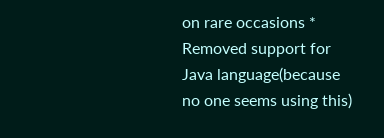on rare occasions * Removed support for Java language(because no one seems using this)